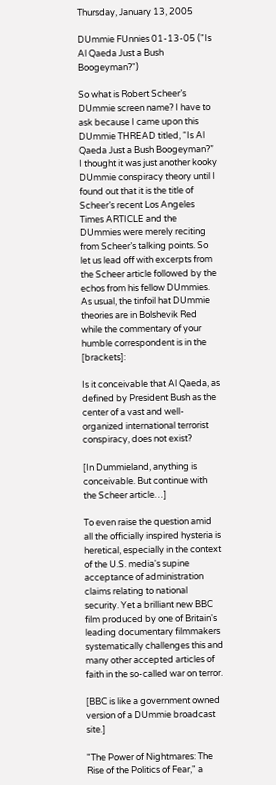Thursday, January 13, 2005

DUmmie FUnnies 01-13-05 ("Is Al Qaeda Just a Bush Boogeyman?")

So what is Robert Scheer’s DUmmie screen name? I have to ask because I came upon this DUmmie THREAD titled, “Is Al Qaeda Just a Bush Boogeyman?” I thought it was just another kooky DUmmie conspiracy theory until I found out that it is the title of Scheer’s recent Los Angeles Times ARTICLE and the DUmmies were merely reciting from Scheer’s talking points. So let us lead off with excerpts from the Scheer article followed by the echos from his fellow DUmmies. As usual, the tinfoil hat DUmmie theories are in Bolshevik Red while the commentary of your humble correspondent is in the [brackets]:

Is it conceivable that Al Qaeda, as defined by President Bush as the center of a vast and well-organized international terrorist conspiracy, does not exist?

[In Dummieland, anything is conceivable. But continue with the Scheer article…]

To even raise the question amid all the officially inspired hysteria is heretical, especially in the context of the U.S. media's supine acceptance of administration claims relating to national security. Yet a brilliant new BBC film produced by one of Britain's leading documentary filmmakers systematically challenges this and many other accepted articles of faith in the so-called war on terror.

[BBC is like a government owned version of a DUmmie broadcast site.]

"The Power of Nightmares: The Rise of the Politics of Fear," a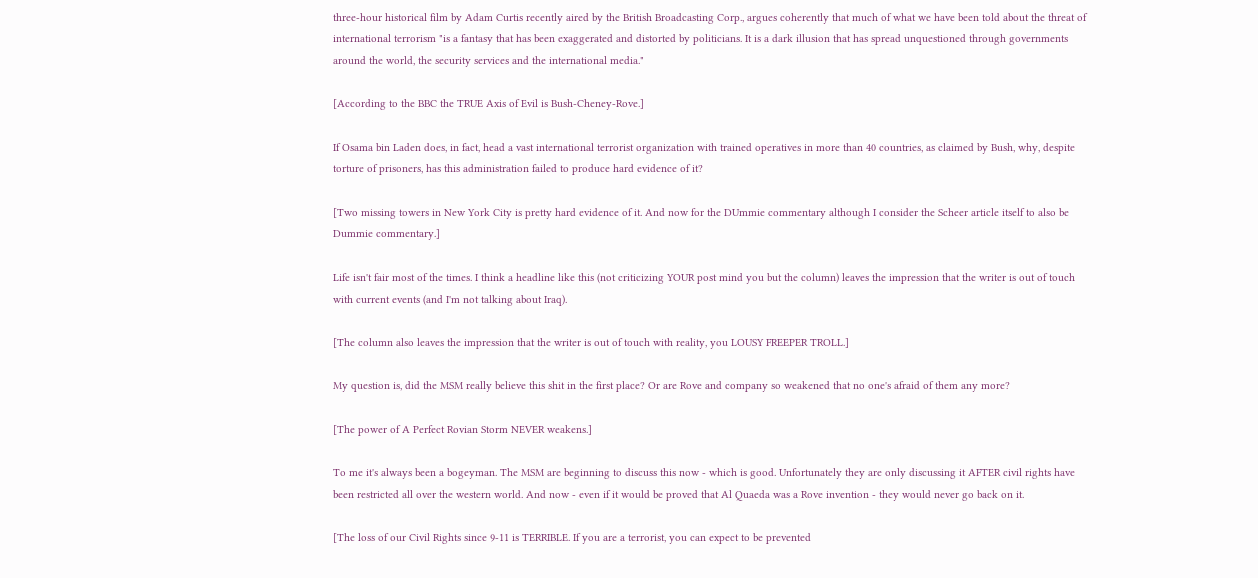three-hour historical film by Adam Curtis recently aired by the British Broadcasting Corp., argues coherently that much of what we have been told about the threat of international terrorism "is a fantasy that has been exaggerated and distorted by politicians. It is a dark illusion that has spread unquestioned through governments around the world, the security services and the international media."

[According to the BBC the TRUE Axis of Evil is Bush-Cheney-Rove.]

If Osama bin Laden does, in fact, head a vast international terrorist organization with trained operatives in more than 40 countries, as claimed by Bush, why, despite torture of prisoners, has this administration failed to produce hard evidence of it?

[Two missing towers in New York City is pretty hard evidence of it. And now for the DUmmie commentary although I consider the Scheer article itself to also be Dummie commentary.]

Life isn't fair most of the times. I think a headline like this (not criticizing YOUR post mind you but the column) leaves the impression that the writer is out of touch with current events (and I'm not talking about Iraq).

[The column also leaves the impression that the writer is out of touch with reality, you LOUSY FREEPER TROLL.]

My question is, did the MSM really believe this shit in the first place? Or are Rove and company so weakened that no one's afraid of them any more?

[The power of A Perfect Rovian Storm NEVER weakens.]

To me it's always been a bogeyman. The MSM are beginning to discuss this now - which is good. Unfortunately they are only discussing it AFTER civil rights have been restricted all over the western world. And now - even if it would be proved that Al Quaeda was a Rove invention - they would never go back on it.

[The loss of our Civil Rights since 9-11 is TERRIBLE. If you are a terrorist, you can expect to be prevented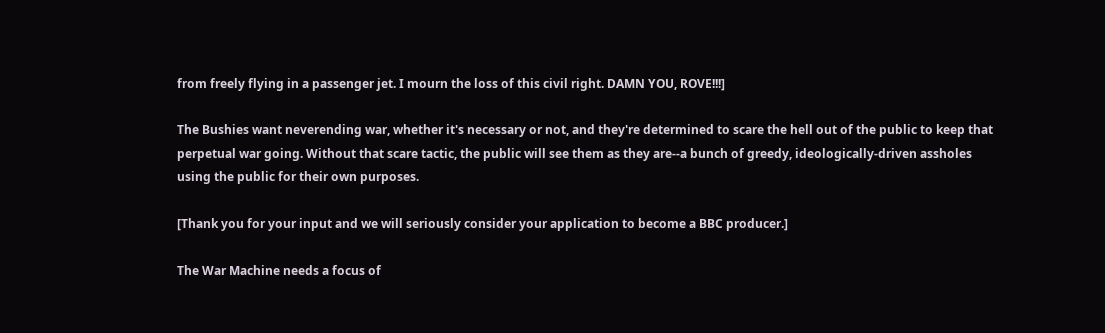from freely flying in a passenger jet. I mourn the loss of this civil right. DAMN YOU, ROVE!!!]

The Bushies want neverending war, whether it's necessary or not, and they're determined to scare the hell out of the public to keep that perpetual war going. Without that scare tactic, the public will see them as they are--a bunch of greedy, ideologically-driven assholes using the public for their own purposes.

[Thank you for your input and we will seriously consider your application to become a BBC producer.]

The War Machine needs a focus of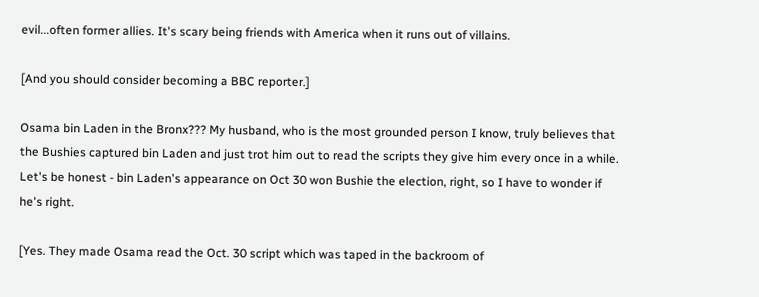evil...often former allies. It's scary being friends with America when it runs out of villains.

[And you should consider becoming a BBC reporter.]

Osama bin Laden in the Bronx??? My husband, who is the most grounded person I know, truly believes that the Bushies captured bin Laden and just trot him out to read the scripts they give him every once in a while. Let's be honest - bin Laden's appearance on Oct 30 won Bushie the election, right, so I have to wonder if he's right.

[Yes. They made Osama read the Oct. 30 script which was taped in the backroom of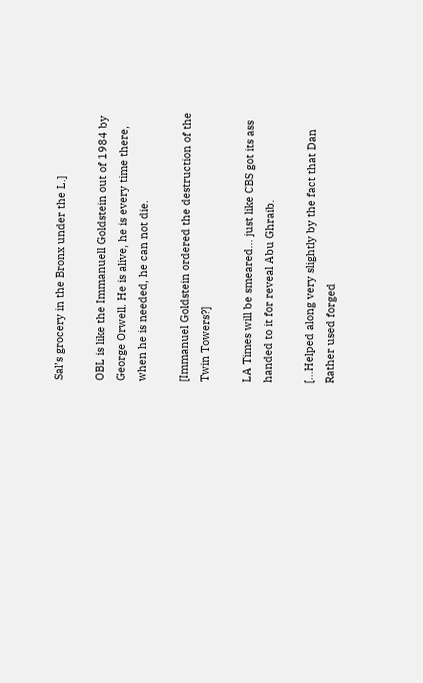Sal’s grocery in the Bronx under the L.]

OBL is like the Immanuell Goldstein out of 1984 by George Orwell. He is alive, he is every time there, when he is needed, he can not die.

[Immanuel Goldstein ordered the destruction of the Twin Towers?]

LA Times will be smeared... just like CBS got its ass handed to it for reveal Abu Ghraib.

[…Helped along very slightly by the fact that Dan Rather used forged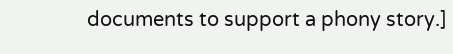documents to support a phony story.]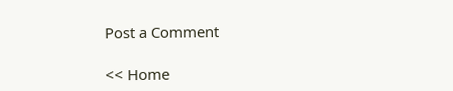Post a Comment

<< Home